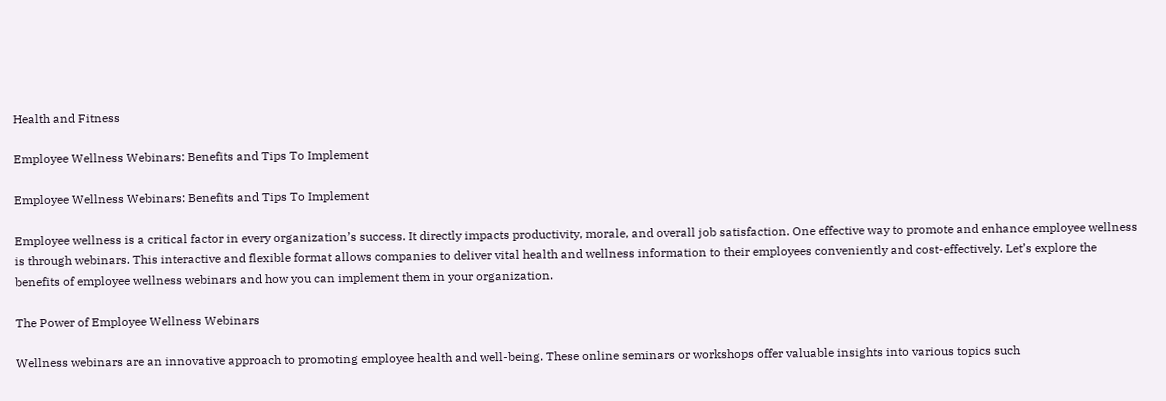Health and Fitness

Employee Wellness Webinars: Benefits and Tips To Implement

Employee Wellness Webinars: Benefits and Tips To Implement

Employee wellness is a critical factor in every organization’s success. It directly impacts productivity, morale, and overall job satisfaction. One effective way to promote and enhance employee wellness is through webinars. This interactive and flexible format allows companies to deliver vital health and wellness information to their employees conveniently and cost-effectively. Let’s explore the benefits of employee wellness webinars and how you can implement them in your organization.

The Power of Employee Wellness Webinars

Wellness webinars are an innovative approach to promoting employee health and well-being. These online seminars or workshops offer valuable insights into various topics such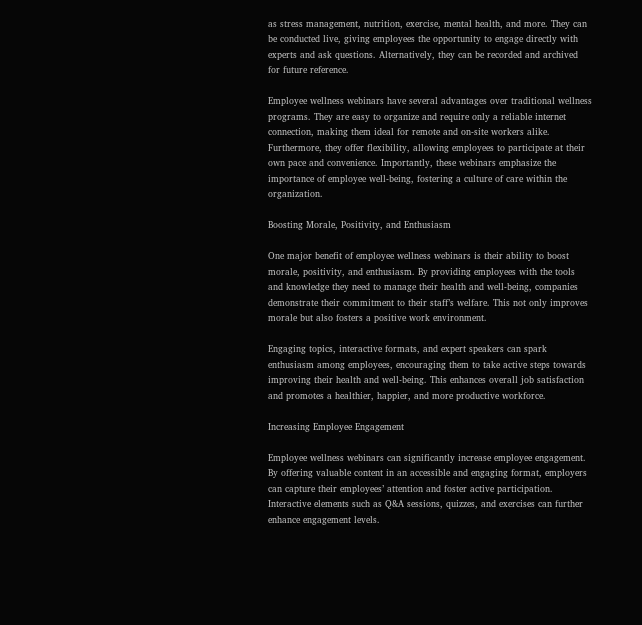as stress management, nutrition, exercise, mental health, and more. They can be conducted live, giving employees the opportunity to engage directly with experts and ask questions. Alternatively, they can be recorded and archived for future reference.

Employee wellness webinars have several advantages over traditional wellness programs. They are easy to organize and require only a reliable internet connection, making them ideal for remote and on-site workers alike. Furthermore, they offer flexibility, allowing employees to participate at their own pace and convenience. Importantly, these webinars emphasize the importance of employee well-being, fostering a culture of care within the organization.

Boosting Morale, Positivity, and Enthusiasm

One major benefit of employee wellness webinars is their ability to boost morale, positivity, and enthusiasm. By providing employees with the tools and knowledge they need to manage their health and well-being, companies demonstrate their commitment to their staff’s welfare. This not only improves morale but also fosters a positive work environment.

Engaging topics, interactive formats, and expert speakers can spark enthusiasm among employees, encouraging them to take active steps towards improving their health and well-being. This enhances overall job satisfaction and promotes a healthier, happier, and more productive workforce.

Increasing Employee Engagement

Employee wellness webinars can significantly increase employee engagement. By offering valuable content in an accessible and engaging format, employers can capture their employees’ attention and foster active participation. Interactive elements such as Q&A sessions, quizzes, and exercises can further enhance engagement levels.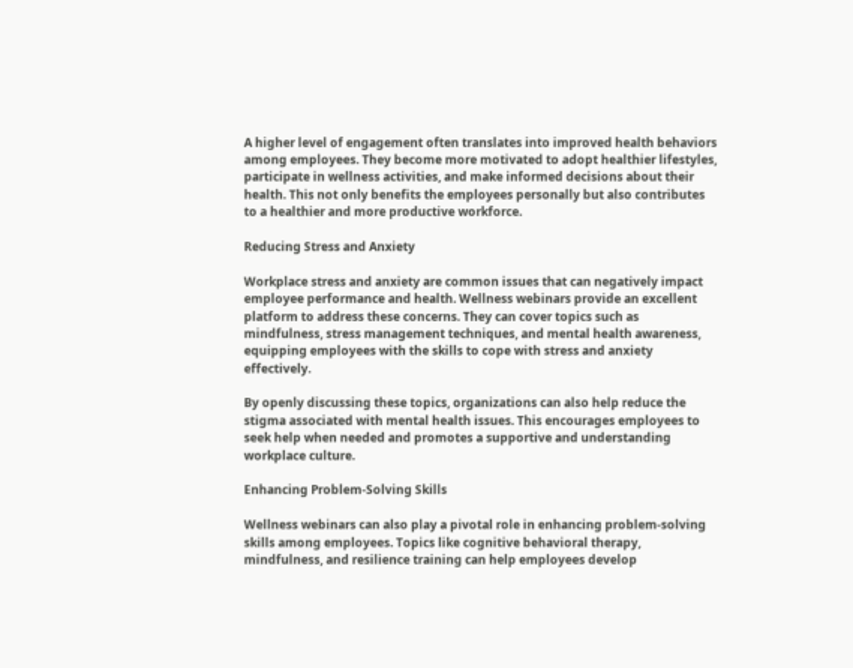A higher level of engagement often translates into improved health behaviors among employees. They become more motivated to adopt healthier lifestyles, participate in wellness activities, and make informed decisions about their health. This not only benefits the employees personally but also contributes to a healthier and more productive workforce.

Reducing Stress and Anxiety

Workplace stress and anxiety are common issues that can negatively impact employee performance and health. Wellness webinars provide an excellent platform to address these concerns. They can cover topics such as mindfulness, stress management techniques, and mental health awareness, equipping employees with the skills to cope with stress and anxiety effectively.

By openly discussing these topics, organizations can also help reduce the stigma associated with mental health issues. This encourages employees to seek help when needed and promotes a supportive and understanding workplace culture.

Enhancing Problem-Solving Skills

Wellness webinars can also play a pivotal role in enhancing problem-solving skills among employees. Topics like cognitive behavioral therapy, mindfulness, and resilience training can help employees develop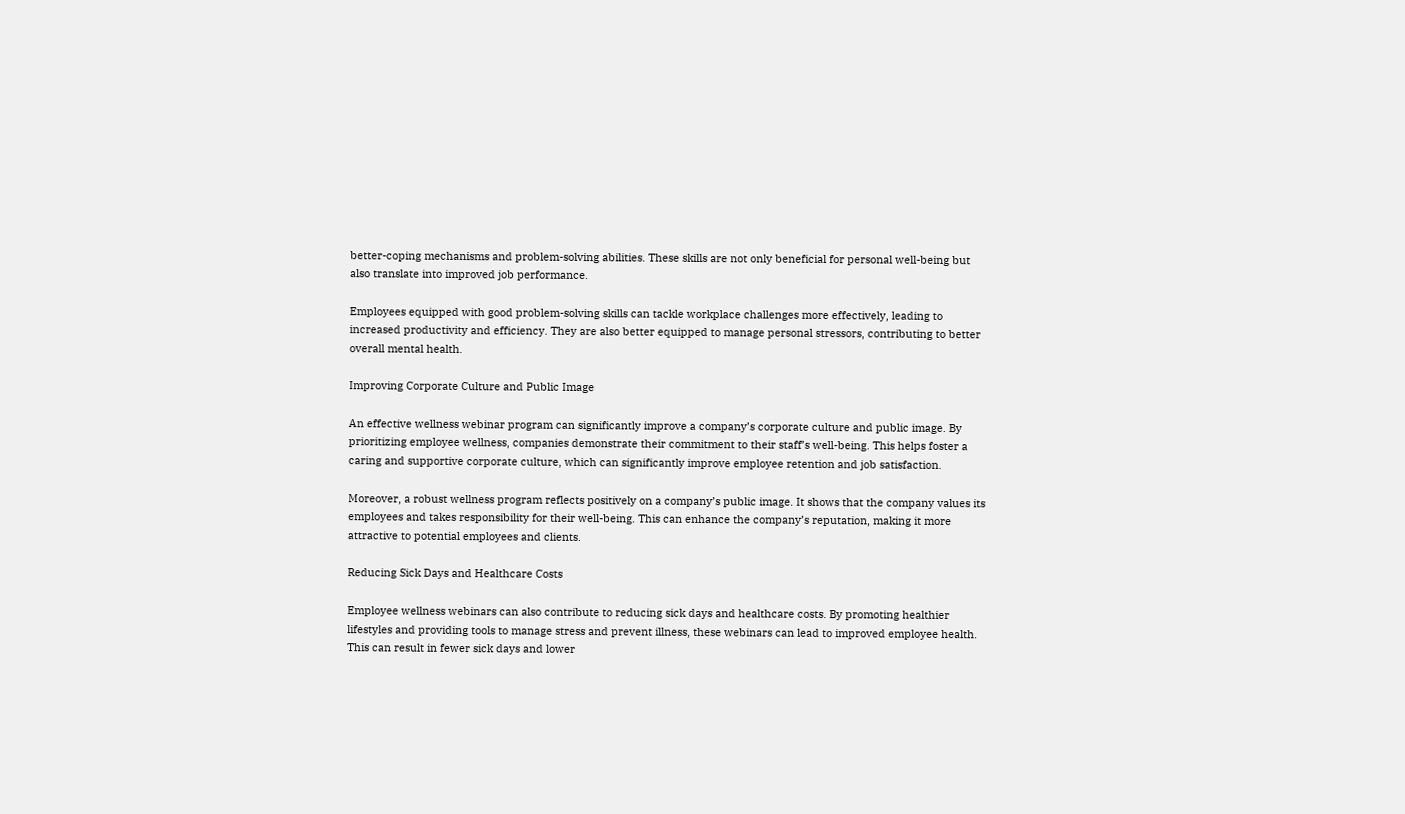better-coping mechanisms and problem-solving abilities. These skills are not only beneficial for personal well-being but also translate into improved job performance.

Employees equipped with good problem-solving skills can tackle workplace challenges more effectively, leading to increased productivity and efficiency. They are also better equipped to manage personal stressors, contributing to better overall mental health.

Improving Corporate Culture and Public Image

An effective wellness webinar program can significantly improve a company’s corporate culture and public image. By prioritizing employee wellness, companies demonstrate their commitment to their staff’s well-being. This helps foster a caring and supportive corporate culture, which can significantly improve employee retention and job satisfaction.

Moreover, a robust wellness program reflects positively on a company’s public image. It shows that the company values its employees and takes responsibility for their well-being. This can enhance the company’s reputation, making it more attractive to potential employees and clients.

Reducing Sick Days and Healthcare Costs

Employee wellness webinars can also contribute to reducing sick days and healthcare costs. By promoting healthier lifestyles and providing tools to manage stress and prevent illness, these webinars can lead to improved employee health. This can result in fewer sick days and lower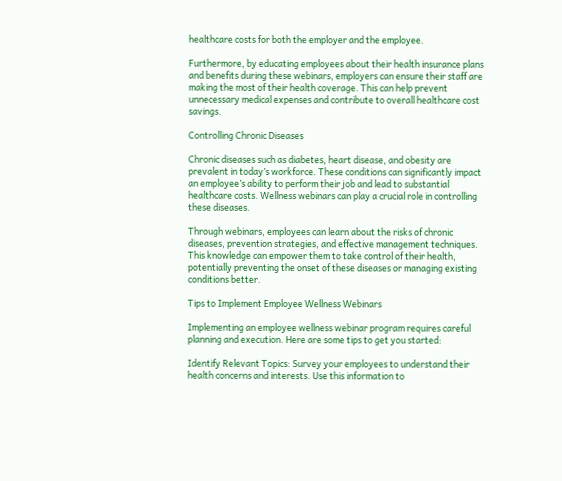healthcare costs for both the employer and the employee.

Furthermore, by educating employees about their health insurance plans and benefits during these webinars, employers can ensure their staff are making the most of their health coverage. This can help prevent unnecessary medical expenses and contribute to overall healthcare cost savings.

Controlling Chronic Diseases

Chronic diseases such as diabetes, heart disease, and obesity are prevalent in today’s workforce. These conditions can significantly impact an employee’s ability to perform their job and lead to substantial healthcare costs. Wellness webinars can play a crucial role in controlling these diseases.

Through webinars, employees can learn about the risks of chronic diseases, prevention strategies, and effective management techniques. This knowledge can empower them to take control of their health, potentially preventing the onset of these diseases or managing existing conditions better.

Tips to Implement Employee Wellness Webinars

Implementing an employee wellness webinar program requires careful planning and execution. Here are some tips to get you started:

Identify Relevant Topics: Survey your employees to understand their health concerns and interests. Use this information to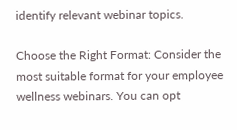identify relevant webinar topics.

Choose the Right Format: Consider the most suitable format for your employee wellness webinars. You can opt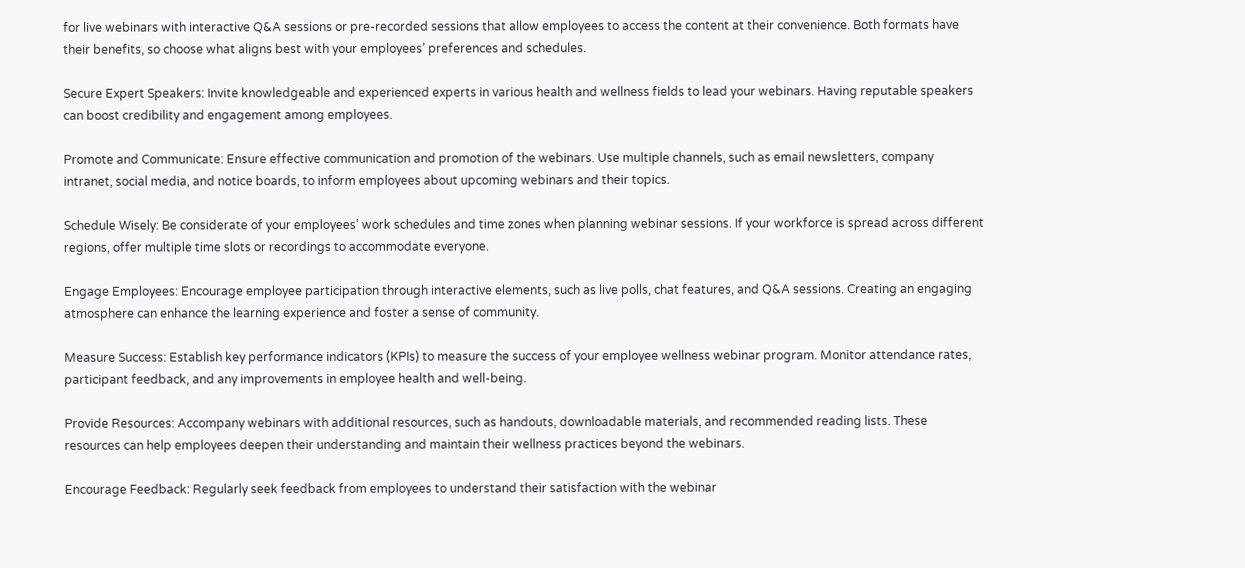for live webinars with interactive Q&A sessions or pre-recorded sessions that allow employees to access the content at their convenience. Both formats have their benefits, so choose what aligns best with your employees’ preferences and schedules.

Secure Expert Speakers: Invite knowledgeable and experienced experts in various health and wellness fields to lead your webinars. Having reputable speakers can boost credibility and engagement among employees.

Promote and Communicate: Ensure effective communication and promotion of the webinars. Use multiple channels, such as email newsletters, company intranet, social media, and notice boards, to inform employees about upcoming webinars and their topics.

Schedule Wisely: Be considerate of your employees’ work schedules and time zones when planning webinar sessions. If your workforce is spread across different regions, offer multiple time slots or recordings to accommodate everyone.

Engage Employees: Encourage employee participation through interactive elements, such as live polls, chat features, and Q&A sessions. Creating an engaging atmosphere can enhance the learning experience and foster a sense of community.

Measure Success: Establish key performance indicators (KPIs) to measure the success of your employee wellness webinar program. Monitor attendance rates, participant feedback, and any improvements in employee health and well-being.

Provide Resources: Accompany webinars with additional resources, such as handouts, downloadable materials, and recommended reading lists. These resources can help employees deepen their understanding and maintain their wellness practices beyond the webinars.

Encourage Feedback: Regularly seek feedback from employees to understand their satisfaction with the webinar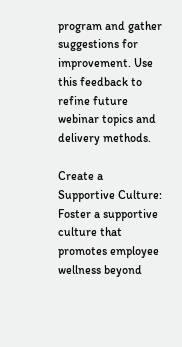program and gather suggestions for improvement. Use this feedback to refine future webinar topics and delivery methods.

Create a Supportive Culture: Foster a supportive culture that promotes employee wellness beyond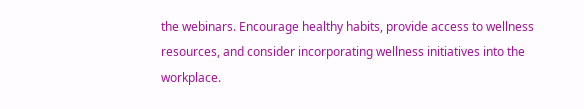the webinars. Encourage healthy habits, provide access to wellness resources, and consider incorporating wellness initiatives into the workplace.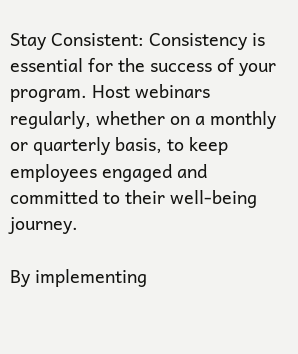Stay Consistent: Consistency is essential for the success of your program. Host webinars regularly, whether on a monthly or quarterly basis, to keep employees engaged and committed to their well-being journey.

By implementing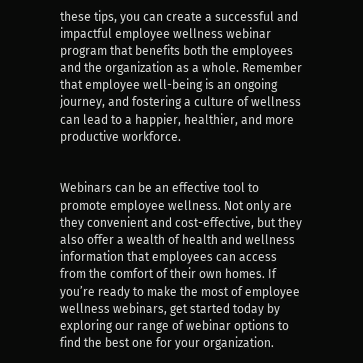these tips, you can create a successful and impactful employee wellness webinar program that benefits both the employees and the organization as a whole. Remember that employee well-being is an ongoing journey, and fostering a culture of wellness can lead to a happier, healthier, and more productive workforce.


Webinars can be an effective tool to promote employee wellness. Not only are they convenient and cost-effective, but they also offer a wealth of health and wellness information that employees can access from the comfort of their own homes. If you’re ready to make the most of employee wellness webinars, get started today by exploring our range of webinar options to find the best one for your organization.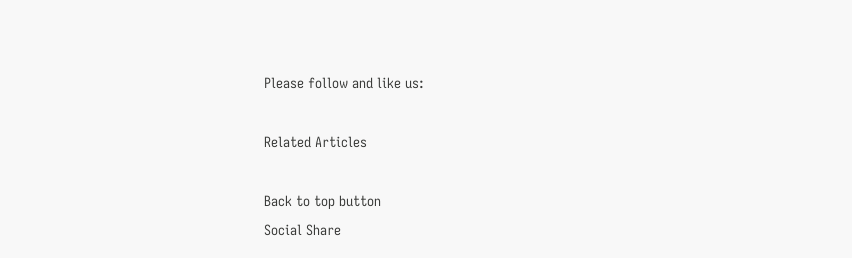Please follow and like us:

Related Articles

Back to top button
Social Share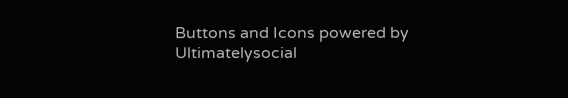Buttons and Icons powered by Ultimatelysocial